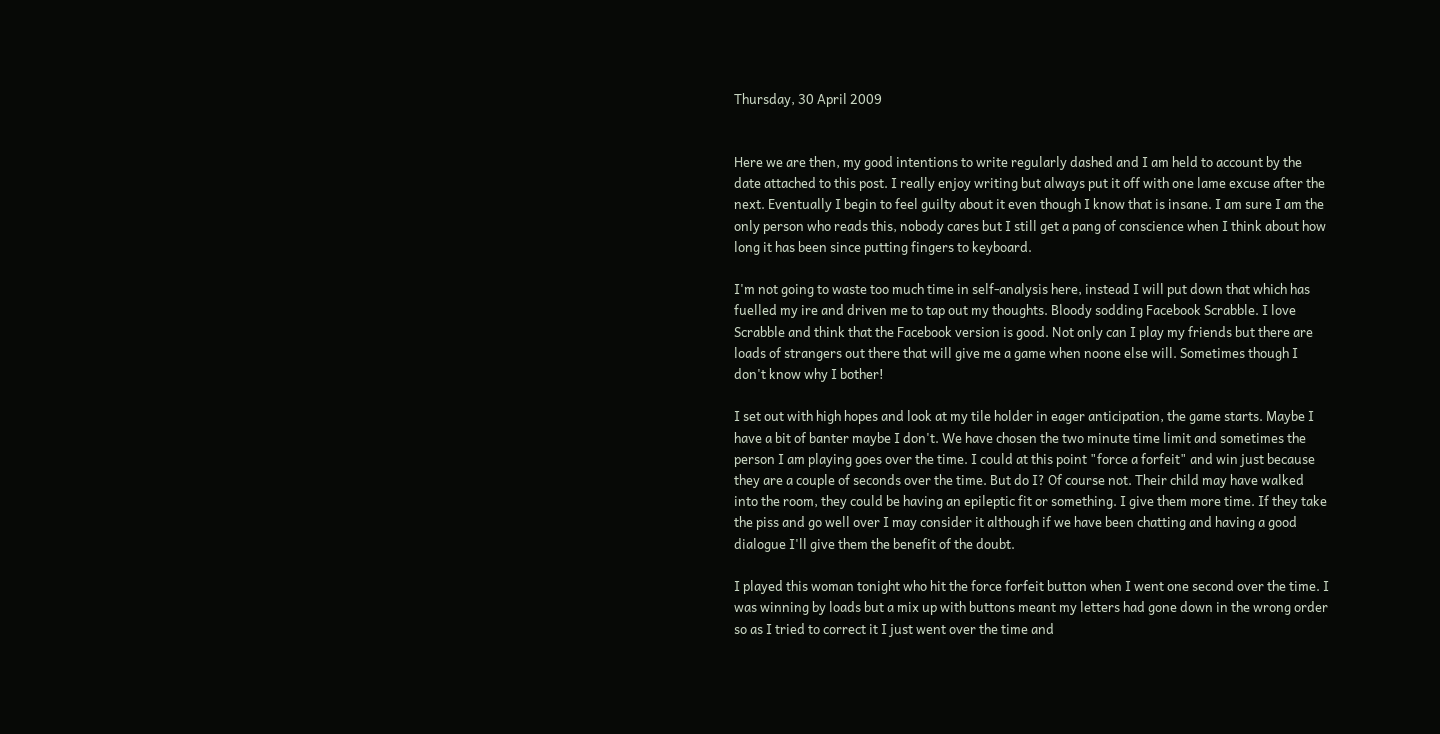Thursday, 30 April 2009


Here we are then, my good intentions to write regularly dashed and I am held to account by the date attached to this post. I really enjoy writing but always put it off with one lame excuse after the next. Eventually I begin to feel guilty about it even though I know that is insane. I am sure I am the only person who reads this, nobody cares but I still get a pang of conscience when I think about how long it has been since putting fingers to keyboard.

I'm not going to waste too much time in self-analysis here, instead I will put down that which has fuelled my ire and driven me to tap out my thoughts. Bloody sodding Facebook Scrabble. I love Scrabble and think that the Facebook version is good. Not only can I play my friends but there are loads of strangers out there that will give me a game when noone else will. Sometimes though I don't know why I bother!

I set out with high hopes and look at my tile holder in eager anticipation, the game starts. Maybe I have a bit of banter maybe I don't. We have chosen the two minute time limit and sometimes the person I am playing goes over the time. I could at this point "force a forfeit" and win just because they are a couple of seconds over the time. But do I? Of course not. Their child may have walked into the room, they could be having an epileptic fit or something. I give them more time. If they take the piss and go well over I may consider it although if we have been chatting and having a good dialogue I'll give them the benefit of the doubt.

I played this woman tonight who hit the force forfeit button when I went one second over the time. I was winning by loads but a mix up with buttons meant my letters had gone down in the wrong order so as I tried to correct it I just went over the time and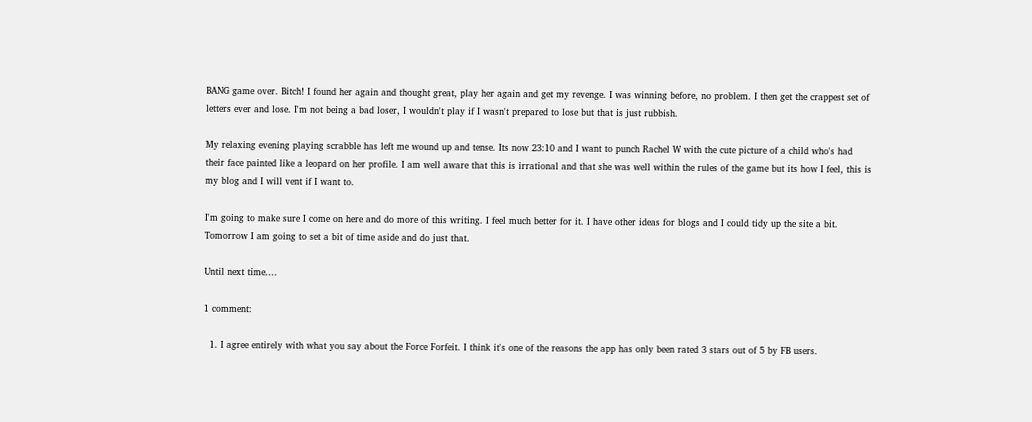BANG game over. Bitch! I found her again and thought great, play her again and get my revenge. I was winning before, no problem. I then get the crappest set of letters ever and lose. I'm not being a bad loser, I wouldn't play if I wasn't prepared to lose but that is just rubbish.

My relaxing evening playing scrabble has left me wound up and tense. Its now 23:10 and I want to punch Rachel W with the cute picture of a child who's had their face painted like a leopard on her profile. I am well aware that this is irrational and that she was well within the rules of the game but its how I feel, this is my blog and I will vent if I want to.

I'm going to make sure I come on here and do more of this writing. I feel much better for it. I have other ideas for blogs and I could tidy up the site a bit. Tomorrow I am going to set a bit of time aside and do just that.

Until next time....

1 comment:

  1. I agree entirely with what you say about the Force Forfeit. I think it's one of the reasons the app has only been rated 3 stars out of 5 by FB users.